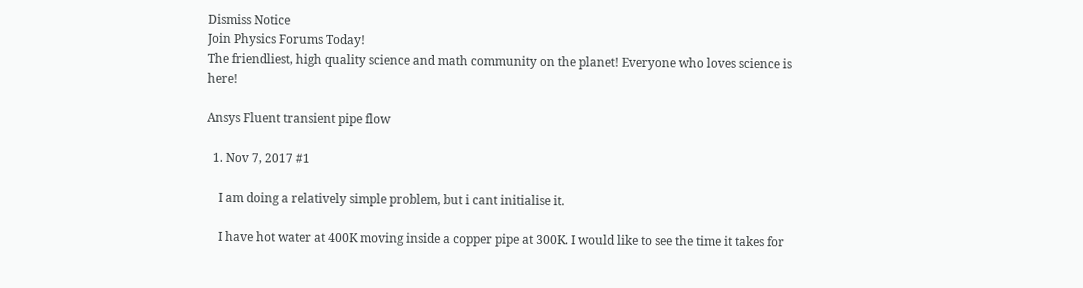Dismiss Notice
Join Physics Forums Today!
The friendliest, high quality science and math community on the planet! Everyone who loves science is here!

Ansys Fluent transient pipe flow

  1. Nov 7, 2017 #1

    I am doing a relatively simple problem, but i cant initialise it.

    I have hot water at 400K moving inside a copper pipe at 300K. I would like to see the time it takes for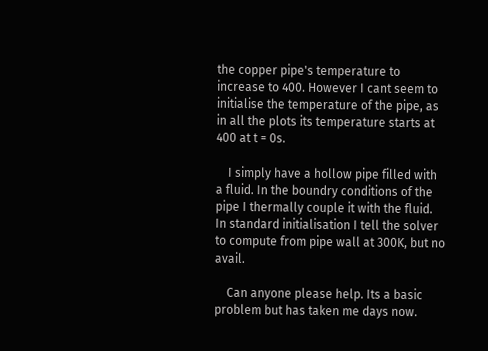the copper pipe's temperature to increase to 400. However I cant seem to initialise the temperature of the pipe, as in all the plots its temperature starts at 400 at t = 0s.

    I simply have a hollow pipe filled with a fluid. In the boundry conditions of the pipe I thermally couple it with the fluid. In standard initialisation I tell the solver to compute from pipe wall at 300K, but no avail.

    Can anyone please help. Its a basic problem but has taken me days now.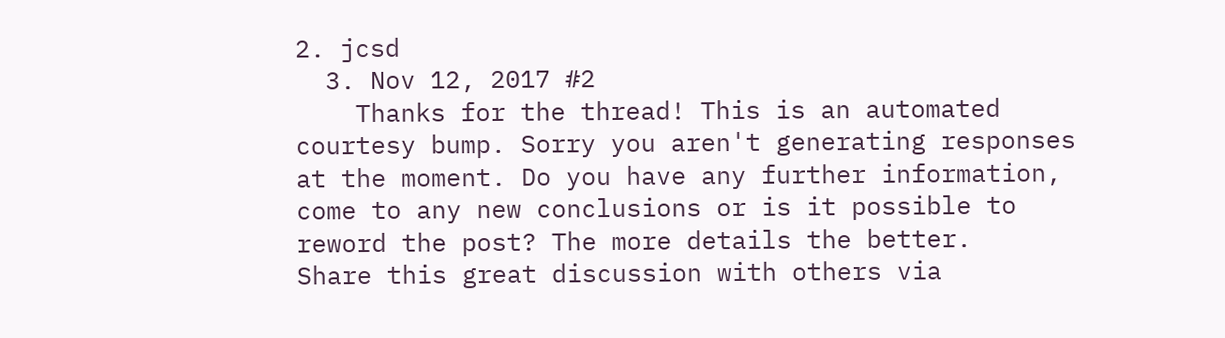2. jcsd
  3. Nov 12, 2017 #2
    Thanks for the thread! This is an automated courtesy bump. Sorry you aren't generating responses at the moment. Do you have any further information, come to any new conclusions or is it possible to reword the post? The more details the better.
Share this great discussion with others via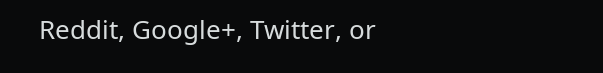Reddit, Google+, Twitter, or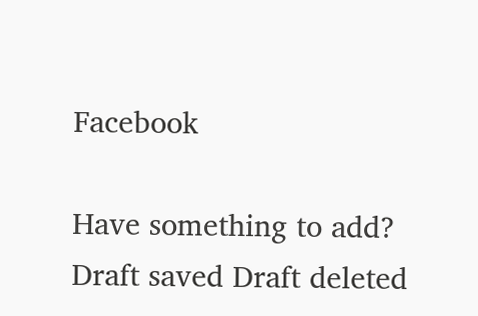Facebook

Have something to add?
Draft saved Draft deleted